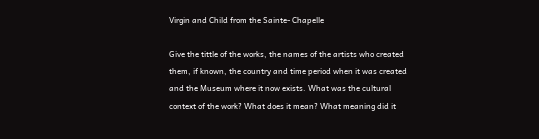Virgin and Child from the Sainte- Chapelle

Give the tittle of the works, the names of the artists who created them, if known, the country and time period when it was created and the Museum where it now exists. What was the cultural context of the work? What does it mean? What meaning did it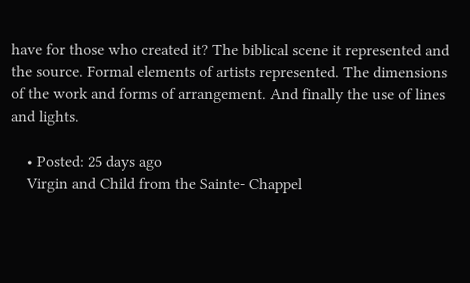have for those who created it? The biblical scene it represented and the source. Formal elements of artists represented. The dimensions of the work and forms of arrangement. And finally the use of lines and lights.

    • Posted: 25 days ago
    Virgin and Child from the Sainte- Chappel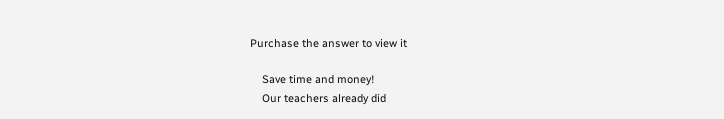Purchase the answer to view it

    Save time and money!
    Our teachers already did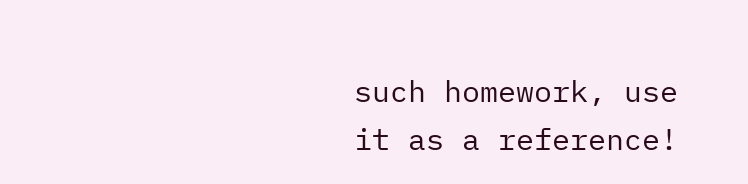such homework, use it as a reference!